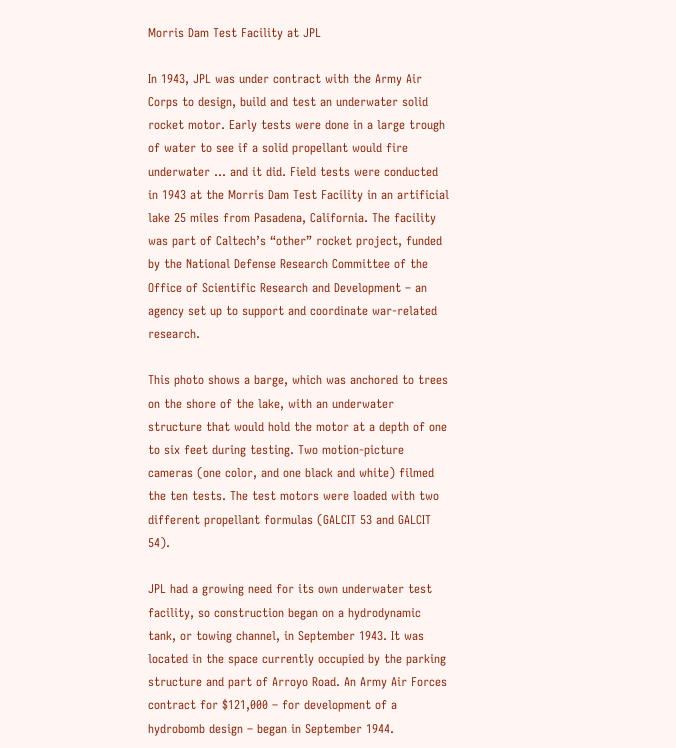Morris Dam Test Facility at JPL

In 1943, JPL was under contract with the Army Air Corps to design, build and test an underwater solid rocket motor. Early tests were done in a large trough of water to see if a solid propellant would fire underwater ... and it did. Field tests were conducted in 1943 at the Morris Dam Test Facility in an artificial lake 25 miles from Pasadena, California. The facility was part of Caltech’s “other” rocket project, funded by the National Defense Research Committee of the Office of Scientific Research and Development – an agency set up to support and coordinate war-related research.

This photo shows a barge, which was anchored to trees on the shore of the lake, with an underwater structure that would hold the motor at a depth of one to six feet during testing. Two motion-picture cameras (one color, and one black and white) filmed the ten tests. The test motors were loaded with two different propellant formulas (GALCIT 53 and GALCIT 54).

JPL had a growing need for its own underwater test facility, so construction began on a hydrodynamic tank, or towing channel, in September 1943. It was located in the space currently occupied by the parking structure and part of Arroyo Road. An Army Air Forces contract for $121,000 – for development of a hydrobomb design – began in September 1944.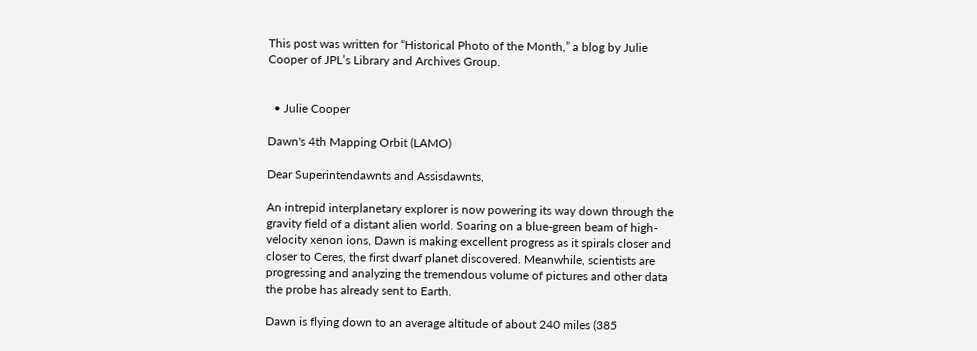This post was written for “Historical Photo of the Month,” a blog by Julie Cooper of JPL’s Library and Archives Group.


  • Julie Cooper

Dawn's 4th Mapping Orbit (LAMO)

Dear Superintendawnts and Assisdawnts,

An intrepid interplanetary explorer is now powering its way down through the gravity field of a distant alien world. Soaring on a blue-green beam of high-velocity xenon ions, Dawn is making excellent progress as it spirals closer and closer to Ceres, the first dwarf planet discovered. Meanwhile, scientists are progressing and analyzing the tremendous volume of pictures and other data the probe has already sent to Earth.

Dawn is flying down to an average altitude of about 240 miles (385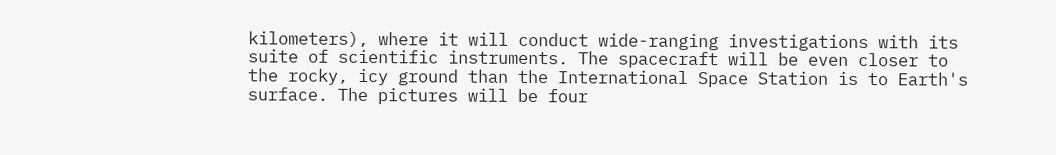kilometers), where it will conduct wide-ranging investigations with its suite of scientific instruments. The spacecraft will be even closer to the rocky, icy ground than the International Space Station is to Earth's surface. The pictures will be four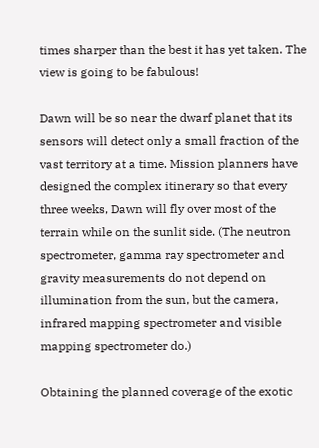times sharper than the best it has yet taken. The view is going to be fabulous!

Dawn will be so near the dwarf planet that its sensors will detect only a small fraction of the vast territory at a time. Mission planners have designed the complex itinerary so that every three weeks, Dawn will fly over most of the terrain while on the sunlit side. (The neutron spectrometer, gamma ray spectrometer and gravity measurements do not depend on illumination from the sun, but the camera, infrared mapping spectrometer and visible mapping spectrometer do.)

Obtaining the planned coverage of the exotic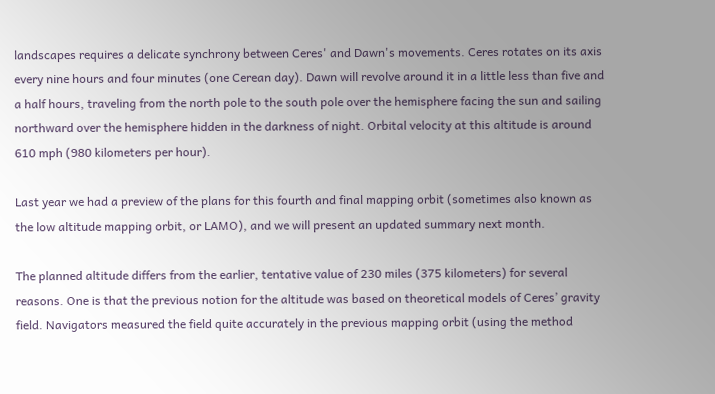landscapes requires a delicate synchrony between Ceres' and Dawn's movements. Ceres rotates on its axis every nine hours and four minutes (one Cerean day). Dawn will revolve around it in a little less than five and a half hours, traveling from the north pole to the south pole over the hemisphere facing the sun and sailing northward over the hemisphere hidden in the darkness of night. Orbital velocity at this altitude is around 610 mph (980 kilometers per hour).

Last year we had a preview of the plans for this fourth and final mapping orbit (sometimes also known as the low altitude mapping orbit, or LAMO), and we will present an updated summary next month.

The planned altitude differs from the earlier, tentative value of 230 miles (375 kilometers) for several reasons. One is that the previous notion for the altitude was based on theoretical models of Ceres’ gravity field. Navigators measured the field quite accurately in the previous mapping orbit (using the method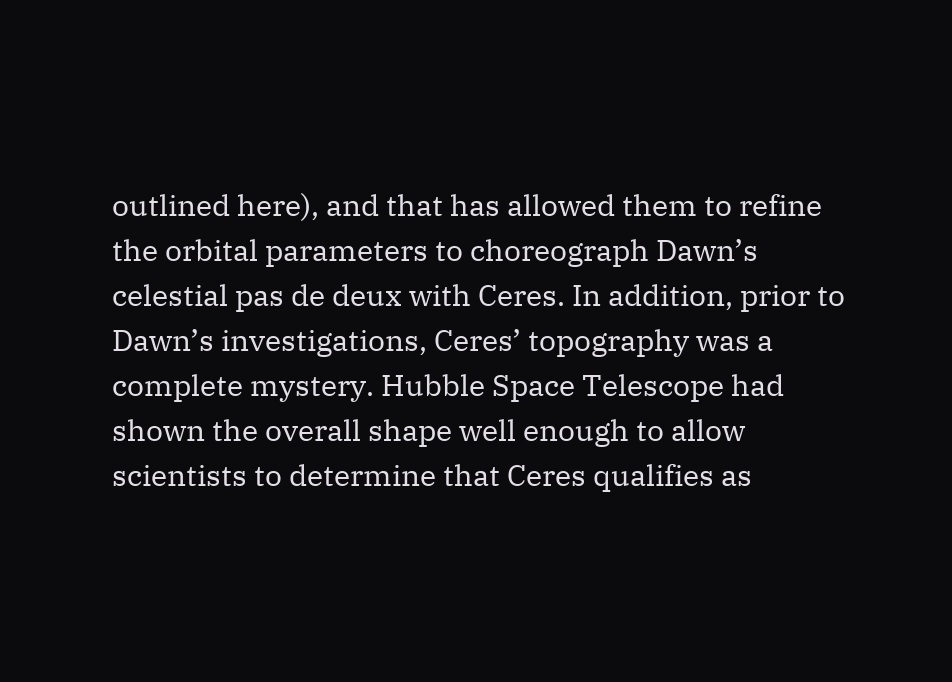outlined here), and that has allowed them to refine the orbital parameters to choreograph Dawn’s celestial pas de deux with Ceres. In addition, prior to Dawn’s investigations, Ceres’ topography was a complete mystery. Hubble Space Telescope had shown the overall shape well enough to allow scientists to determine that Ceres qualifies as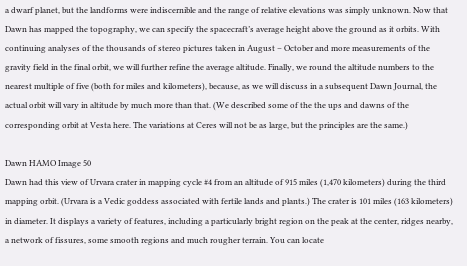a dwarf planet, but the landforms were indiscernible and the range of relative elevations was simply unknown. Now that Dawn has mapped the topography, we can specify the spacecraft’s average height above the ground as it orbits. With continuing analyses of the thousands of stereo pictures taken in August – October and more measurements of the gravity field in the final orbit, we will further refine the average altitude. Finally, we round the altitude numbers to the nearest multiple of five (both for miles and kilometers), because, as we will discuss in a subsequent Dawn Journal, the actual orbit will vary in altitude by much more than that. (We described some of the the ups and dawns of the corresponding orbit at Vesta here. The variations at Ceres will not be as large, but the principles are the same.)

Dawn HAMO Image 50
Dawn had this view of Urvara crater in mapping cycle #4 from an altitude of 915 miles (1,470 kilometers) during the third mapping orbit. (Urvara is a Vedic goddess associated with fertile lands and plants.) The crater is 101 miles (163 kilometers) in diameter. It displays a variety of features, including a particularly bright region on the peak at the center, ridges nearby, a network of fissures, some smooth regions and much rougher terrain. You can locate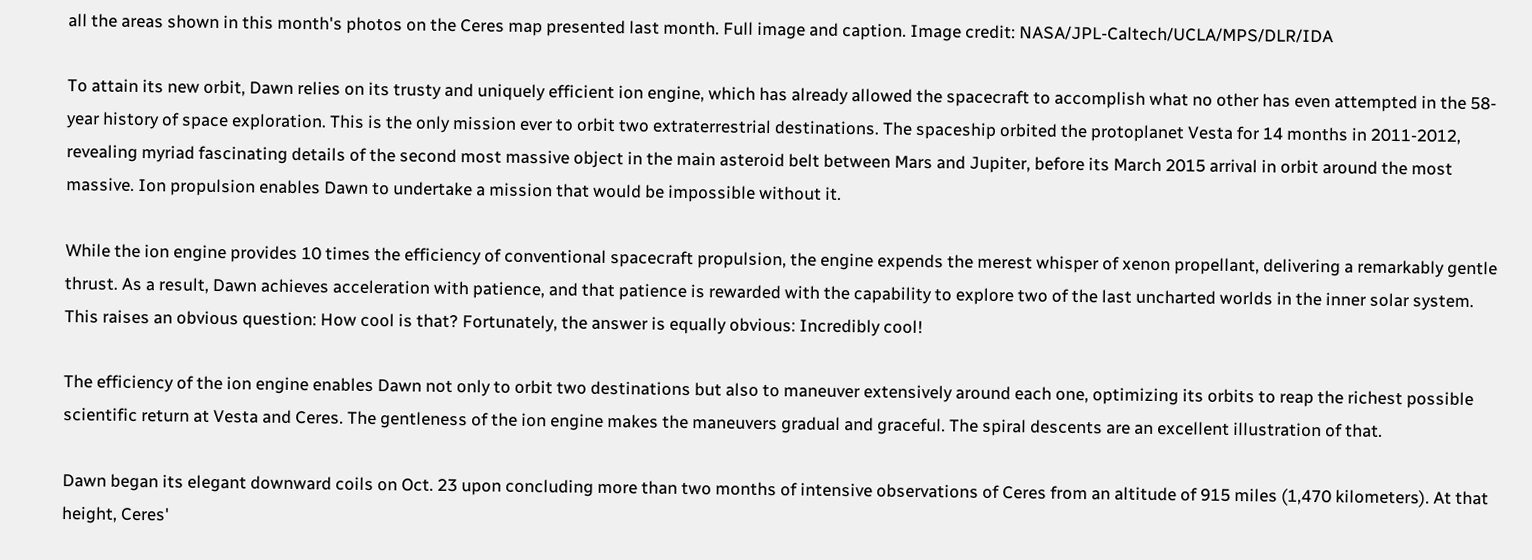all the areas shown in this month's photos on the Ceres map presented last month. Full image and caption. Image credit: NASA/JPL-Caltech/UCLA/MPS/DLR/IDA

To attain its new orbit, Dawn relies on its trusty and uniquely efficient ion engine, which has already allowed the spacecraft to accomplish what no other has even attempted in the 58-year history of space exploration. This is the only mission ever to orbit two extraterrestrial destinations. The spaceship orbited the protoplanet Vesta for 14 months in 2011-2012, revealing myriad fascinating details of the second most massive object in the main asteroid belt between Mars and Jupiter, before its March 2015 arrival in orbit around the most massive. Ion propulsion enables Dawn to undertake a mission that would be impossible without it.

While the ion engine provides 10 times the efficiency of conventional spacecraft propulsion, the engine expends the merest whisper of xenon propellant, delivering a remarkably gentle thrust. As a result, Dawn achieves acceleration with patience, and that patience is rewarded with the capability to explore two of the last uncharted worlds in the inner solar system. This raises an obvious question: How cool is that? Fortunately, the answer is equally obvious: Incredibly cool!

The efficiency of the ion engine enables Dawn not only to orbit two destinations but also to maneuver extensively around each one, optimizing its orbits to reap the richest possible scientific return at Vesta and Ceres. The gentleness of the ion engine makes the maneuvers gradual and graceful. The spiral descents are an excellent illustration of that.

Dawn began its elegant downward coils on Oct. 23 upon concluding more than two months of intensive observations of Ceres from an altitude of 915 miles (1,470 kilometers). At that height, Ceres'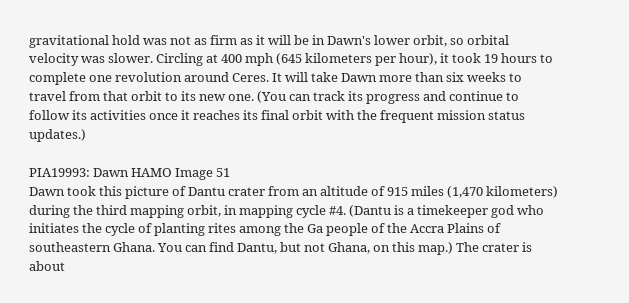gravitational hold was not as firm as it will be in Dawn's lower orbit, so orbital velocity was slower. Circling at 400 mph (645 kilometers per hour), it took 19 hours to complete one revolution around Ceres. It will take Dawn more than six weeks to travel from that orbit to its new one. (You can track its progress and continue to follow its activities once it reaches its final orbit with the frequent mission status updates.)

PIA19993: Dawn HAMO Image 51
Dawn took this picture of Dantu crater from an altitude of 915 miles (1,470 kilometers) during the third mapping orbit, in mapping cycle #4. (Dantu is a timekeeper god who initiates the cycle of planting rites among the Ga people of the Accra Plains of southeastern Ghana. You can find Dantu, but not Ghana, on this map.) The crater is about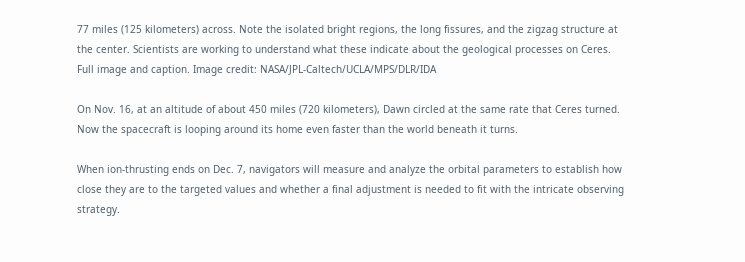77 miles (125 kilometers) across. Note the isolated bright regions, the long fissures, and the zigzag structure at the center. Scientists are working to understand what these indicate about the geological processes on Ceres. Full image and caption. Image credit: NASA/JPL-Caltech/UCLA/MPS/DLR/IDA

On Nov. 16, at an altitude of about 450 miles (720 kilometers), Dawn circled at the same rate that Ceres turned. Now the spacecraft is looping around its home even faster than the world beneath it turns.

When ion-thrusting ends on Dec. 7, navigators will measure and analyze the orbital parameters to establish how close they are to the targeted values and whether a final adjustment is needed to fit with the intricate observing strategy.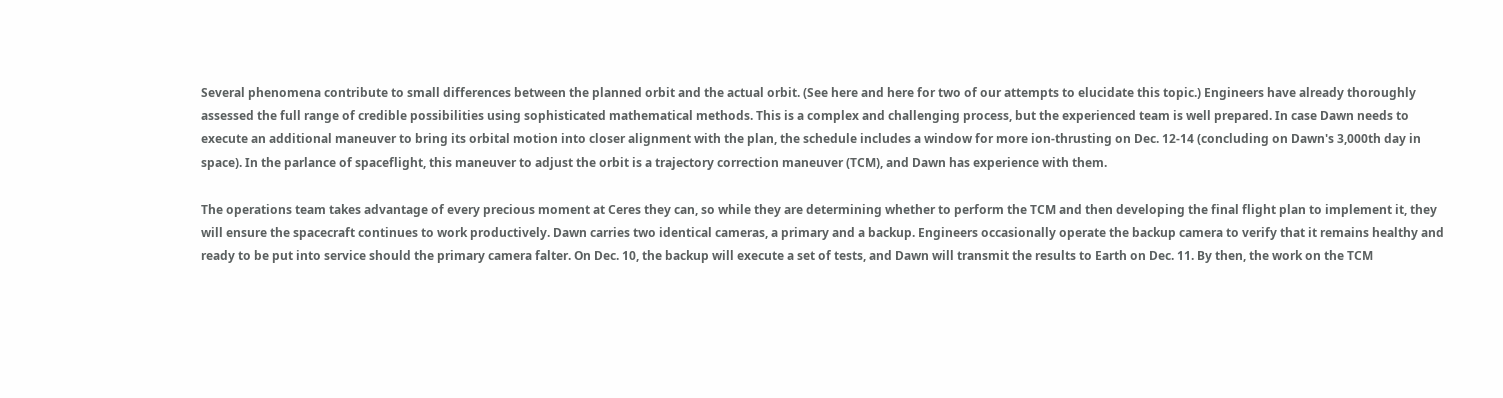Several phenomena contribute to small differences between the planned orbit and the actual orbit. (See here and here for two of our attempts to elucidate this topic.) Engineers have already thoroughly assessed the full range of credible possibilities using sophisticated mathematical methods. This is a complex and challenging process, but the experienced team is well prepared. In case Dawn needs to execute an additional maneuver to bring its orbital motion into closer alignment with the plan, the schedule includes a window for more ion-thrusting on Dec. 12-14 (concluding on Dawn's 3,000th day in space). In the parlance of spaceflight, this maneuver to adjust the orbit is a trajectory correction maneuver (TCM), and Dawn has experience with them.

The operations team takes advantage of every precious moment at Ceres they can, so while they are determining whether to perform the TCM and then developing the final flight plan to implement it, they will ensure the spacecraft continues to work productively. Dawn carries two identical cameras, a primary and a backup. Engineers occasionally operate the backup camera to verify that it remains healthy and ready to be put into service should the primary camera falter. On Dec. 10, the backup will execute a set of tests, and Dawn will transmit the results to Earth on Dec. 11. By then, the work on the TCM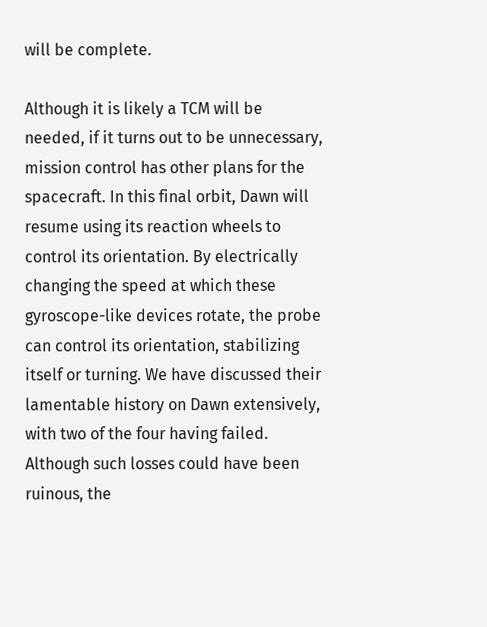will be complete.

Although it is likely a TCM will be needed, if it turns out to be unnecessary, mission control has other plans for the spacecraft. In this final orbit, Dawn will resume using its reaction wheels to control its orientation. By electrically changing the speed at which these gyroscope-like devices rotate, the probe can control its orientation, stabilizing itself or turning. We have discussed their lamentable history on Dawn extensively, with two of the four having failed. Although such losses could have been ruinous, the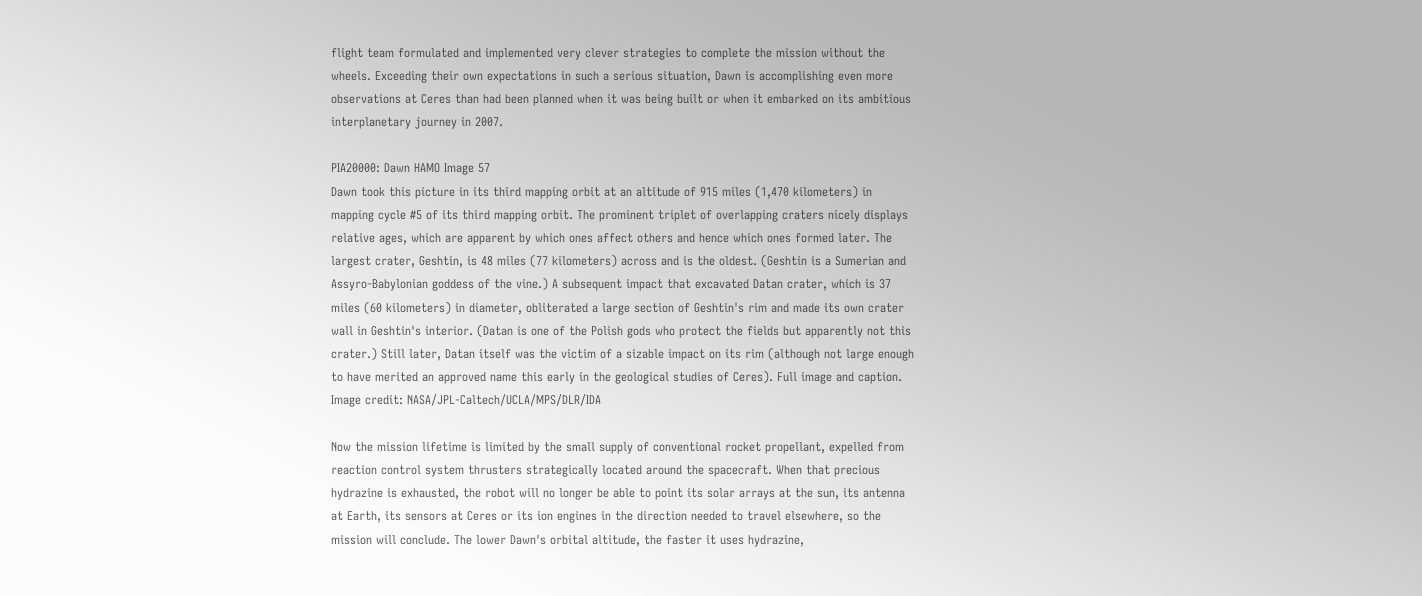flight team formulated and implemented very clever strategies to complete the mission without the wheels. Exceeding their own expectations in such a serious situation, Dawn is accomplishing even more observations at Ceres than had been planned when it was being built or when it embarked on its ambitious interplanetary journey in 2007.

PIA20000: Dawn HAMO Image 57
Dawn took this picture in its third mapping orbit at an altitude of 915 miles (1,470 kilometers) in mapping cycle #5 of its third mapping orbit. The prominent triplet of overlapping craters nicely displays relative ages, which are apparent by which ones affect others and hence which ones formed later. The largest crater, Geshtin, is 48 miles (77 kilometers) across and is the oldest. (Geshtin is a Sumerian and Assyro-Babylonian goddess of the vine.) A subsequent impact that excavated Datan crater, which is 37 miles (60 kilometers) in diameter, obliterated a large section of Geshtin's rim and made its own crater wall in Geshtin's interior. (Datan is one of the Polish gods who protect the fields but apparently not this crater.) Still later, Datan itself was the victim of a sizable impact on its rim (although not large enough to have merited an approved name this early in the geological studies of Ceres). Full image and caption. Image credit: NASA/JPL-Caltech/UCLA/MPS/DLR/IDA

Now the mission lifetime is limited by the small supply of conventional rocket propellant, expelled from reaction control system thrusters strategically located around the spacecraft. When that precious hydrazine is exhausted, the robot will no longer be able to point its solar arrays at the sun, its antenna at Earth, its sensors at Ceres or its ion engines in the direction needed to travel elsewhere, so the mission will conclude. The lower Dawn's orbital altitude, the faster it uses hydrazine,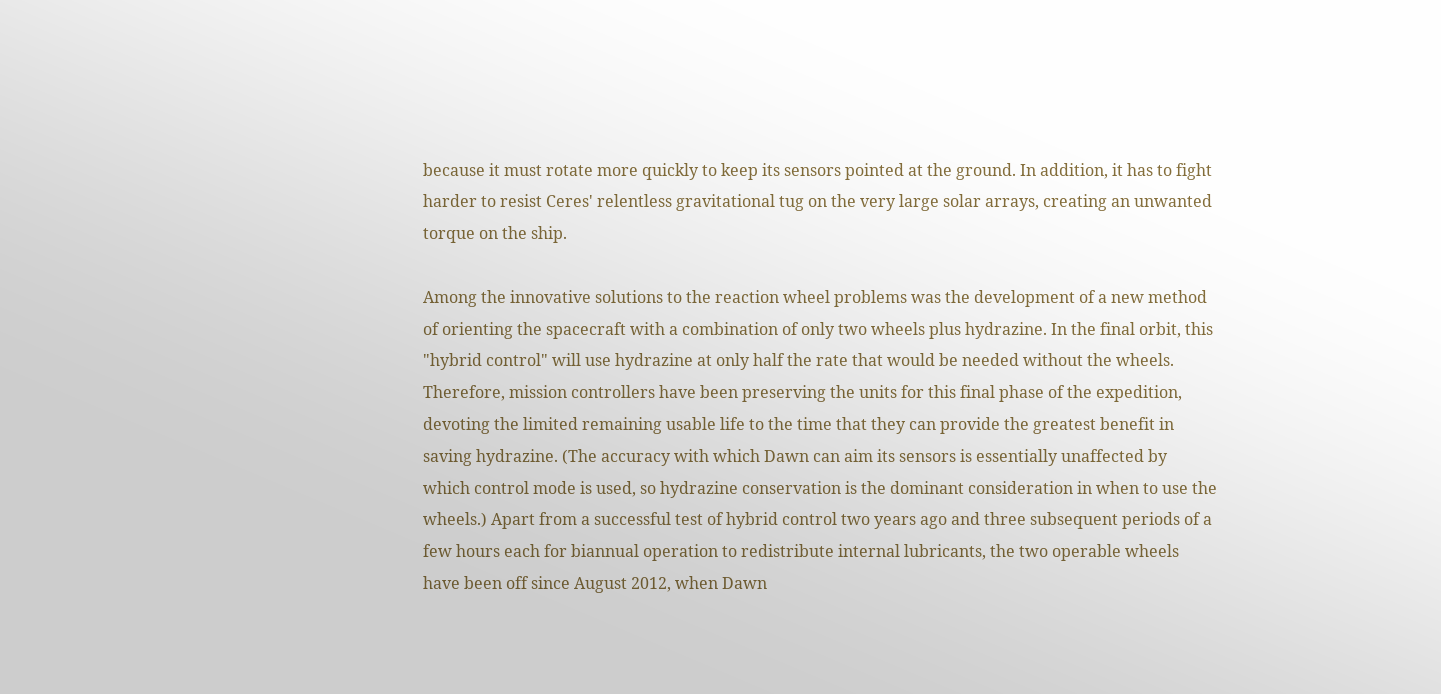because it must rotate more quickly to keep its sensors pointed at the ground. In addition, it has to fight harder to resist Ceres' relentless gravitational tug on the very large solar arrays, creating an unwanted torque on the ship.

Among the innovative solutions to the reaction wheel problems was the development of a new method of orienting the spacecraft with a combination of only two wheels plus hydrazine. In the final orbit, this "hybrid control" will use hydrazine at only half the rate that would be needed without the wheels. Therefore, mission controllers have been preserving the units for this final phase of the expedition, devoting the limited remaining usable life to the time that they can provide the greatest benefit in saving hydrazine. (The accuracy with which Dawn can aim its sensors is essentially unaffected by which control mode is used, so hydrazine conservation is the dominant consideration in when to use the wheels.) Apart from a successful test of hybrid control two years ago and three subsequent periods of a few hours each for biannual operation to redistribute internal lubricants, the two operable wheels have been off since August 2012, when Dawn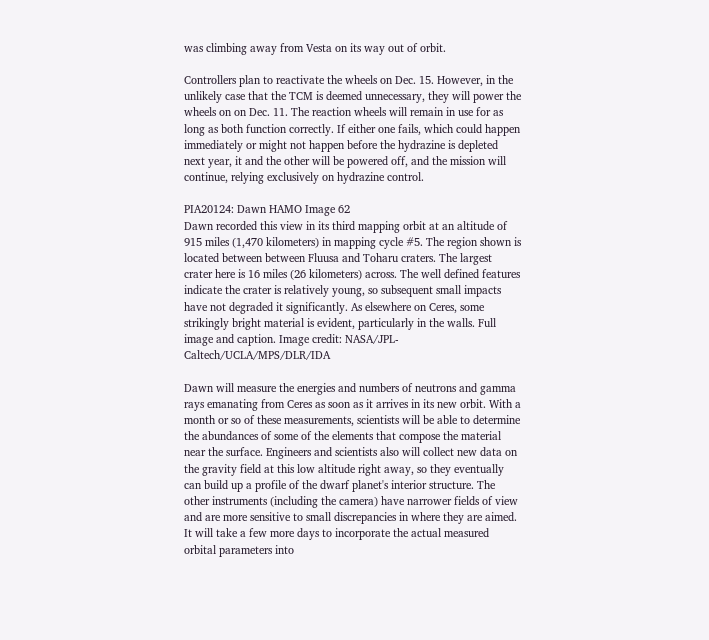was climbing away from Vesta on its way out of orbit.

Controllers plan to reactivate the wheels on Dec. 15. However, in the unlikely case that the TCM is deemed unnecessary, they will power the wheels on on Dec. 11. The reaction wheels will remain in use for as long as both function correctly. If either one fails, which could happen immediately or might not happen before the hydrazine is depleted next year, it and the other will be powered off, and the mission will continue, relying exclusively on hydrazine control.

PIA20124: Dawn HAMO Image 62
Dawn recorded this view in its third mapping orbit at an altitude of 915 miles (1,470 kilometers) in mapping cycle #5. The region shown is located between between Fluusa and Toharu craters. The largest crater here is 16 miles (26 kilometers) across. The well defined features indicate the crater is relatively young, so subsequent small impacts have not degraded it significantly. As elsewhere on Ceres, some strikingly bright material is evident, particularly in the walls. Full image and caption. Image credit: NASA/JPL-Caltech/UCLA/MPS/DLR/IDA

Dawn will measure the energies and numbers of neutrons and gamma rays emanating from Ceres as soon as it arrives in its new orbit. With a month or so of these measurements, scientists will be able to determine the abundances of some of the elements that compose the material near the surface. Engineers and scientists also will collect new data on the gravity field at this low altitude right away, so they eventually can build up a profile of the dwarf planet's interior structure. The other instruments (including the camera) have narrower fields of view and are more sensitive to small discrepancies in where they are aimed. It will take a few more days to incorporate the actual measured orbital parameters into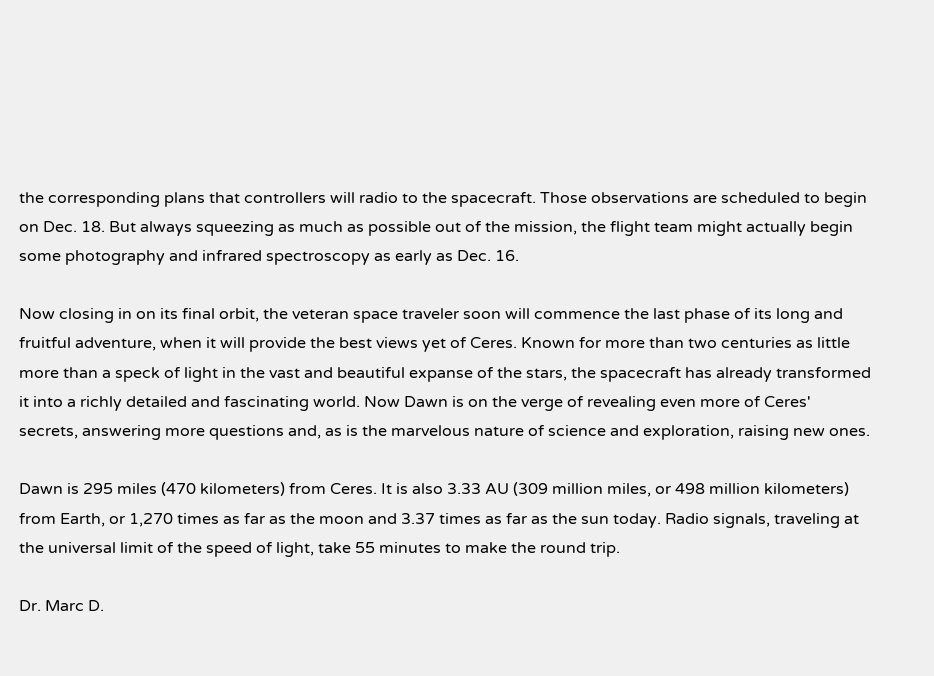the corresponding plans that controllers will radio to the spacecraft. Those observations are scheduled to begin on Dec. 18. But always squeezing as much as possible out of the mission, the flight team might actually begin some photography and infrared spectroscopy as early as Dec. 16.

Now closing in on its final orbit, the veteran space traveler soon will commence the last phase of its long and fruitful adventure, when it will provide the best views yet of Ceres. Known for more than two centuries as little more than a speck of light in the vast and beautiful expanse of the stars, the spacecraft has already transformed it into a richly detailed and fascinating world. Now Dawn is on the verge of revealing even more of Ceres' secrets, answering more questions and, as is the marvelous nature of science and exploration, raising new ones.

Dawn is 295 miles (470 kilometers) from Ceres. It is also 3.33 AU (309 million miles, or 498 million kilometers) from Earth, or 1,270 times as far as the moon and 3.37 times as far as the sun today. Radio signals, traveling at the universal limit of the speed of light, take 55 minutes to make the round trip.

Dr. Marc D.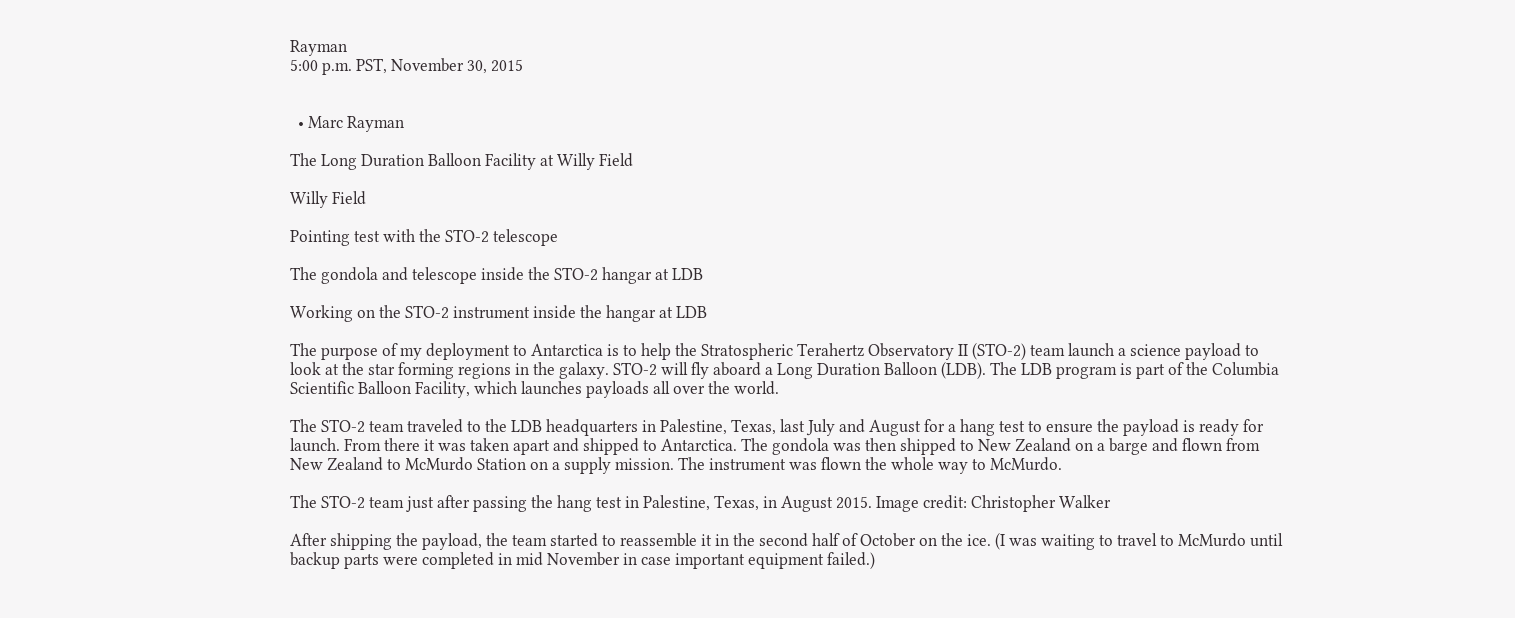Rayman
5:00 p.m. PST, November 30, 2015


  • Marc Rayman

The Long Duration Balloon Facility at Willy Field

Willy Field

Pointing test with the STO-2 telescope

The gondola and telescope inside the STO-2 hangar at LDB

Working on the STO-2 instrument inside the hangar at LDB

The purpose of my deployment to Antarctica is to help the Stratospheric Terahertz Observatory II (STO-2) team launch a science payload to look at the star forming regions in the galaxy. STO-2 will fly aboard a Long Duration Balloon (LDB). The LDB program is part of the Columbia Scientific Balloon Facility, which launches payloads all over the world.

The STO-2 team traveled to the LDB headquarters in Palestine, Texas, last July and August for a hang test to ensure the payload is ready for launch. From there it was taken apart and shipped to Antarctica. The gondola was then shipped to New Zealand on a barge and flown from New Zealand to McMurdo Station on a supply mission. The instrument was flown the whole way to McMurdo.

The STO-2 team just after passing the hang test in Palestine, Texas, in August 2015. Image credit: Christopher Walker

After shipping the payload, the team started to reassemble it in the second half of October on the ice. (I was waiting to travel to McMurdo until backup parts were completed in mid November in case important equipment failed.)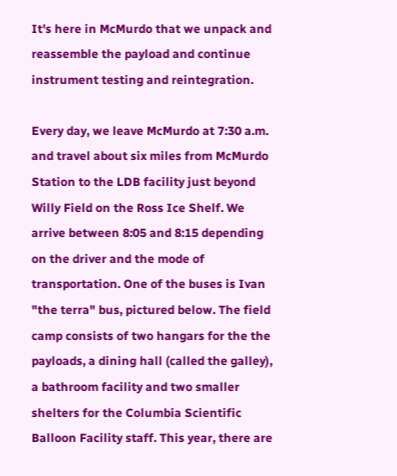It's here in McMurdo that we unpack and reassemble the payload and continue instrument testing and reintegration.

Every day, we leave McMurdo at 7:30 a.m. and travel about six miles from McMurdo Station to the LDB facility just beyond Willy Field on the Ross Ice Shelf. We arrive between 8:05 and 8:15 depending on the driver and the mode of transportation. One of the buses is Ivan "the terra" bus, pictured below. The field camp consists of two hangars for the the payloads, a dining hall (called the galley), a bathroom facility and two smaller shelters for the Columbia Scientific Balloon Facility staff. This year, there are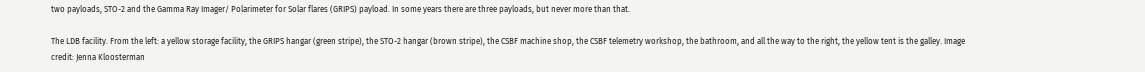two payloads, STO-2 and the Gamma Ray Imager/ Polarimeter for Solar flares (GRIPS) payload. In some years there are three payloads, but never more than that.

The LDB facility. From the left: a yellow storage facility, the GRIPS hangar (green stripe), the STO-2 hangar (brown stripe), the CSBF machine shop, the CSBF telemetry workshop, the bathroom, and all the way to the right, the yellow tent is the galley. Image credit: Jenna Kloosterman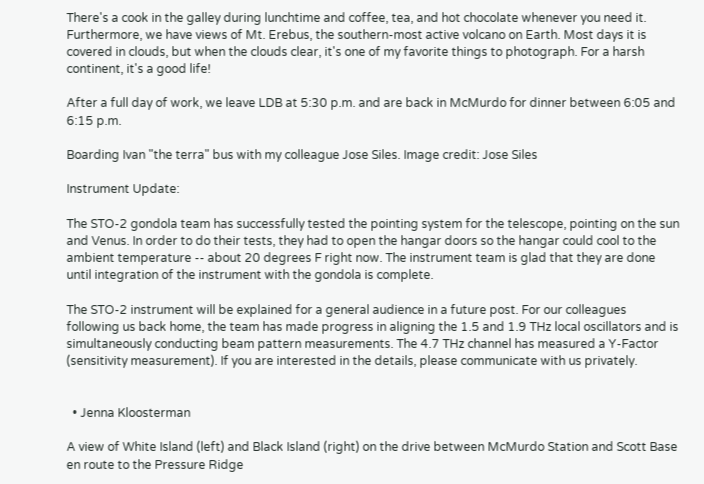There's a cook in the galley during lunchtime and coffee, tea, and hot chocolate whenever you need it. Furthermore, we have views of Mt. Erebus, the southern-most active volcano on Earth. Most days it is covered in clouds, but when the clouds clear, it's one of my favorite things to photograph. For a harsh continent, it's a good life!

After a full day of work, we leave LDB at 5:30 p.m. and are back in McMurdo for dinner between 6:05 and 6:15 p.m.

Boarding Ivan "the terra" bus with my colleague Jose Siles. Image credit: Jose Siles

Instrument Update:

The STO-2 gondola team has successfully tested the pointing system for the telescope, pointing on the sun and Venus. In order to do their tests, they had to open the hangar doors so the hangar could cool to the ambient temperature -- about 20 degrees F right now. The instrument team is glad that they are done until integration of the instrument with the gondola is complete.

The STO-2 instrument will be explained for a general audience in a future post. For our colleagues following us back home, the team has made progress in aligning the 1.5 and 1.9 THz local oscillators and is simultaneously conducting beam pattern measurements. The 4.7 THz channel has measured a Y-Factor (sensitivity measurement). If you are interested in the details, please communicate with us privately.


  • Jenna Kloosterman

A view of White Island (left) and Black Island (right) on the drive between McMurdo Station and Scott Base en route to the Pressure Ridge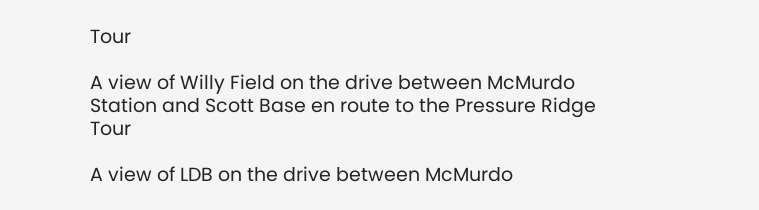Tour

A view of Willy Field on the drive between McMurdo Station and Scott Base en route to the Pressure Ridge Tour

A view of LDB on the drive between McMurdo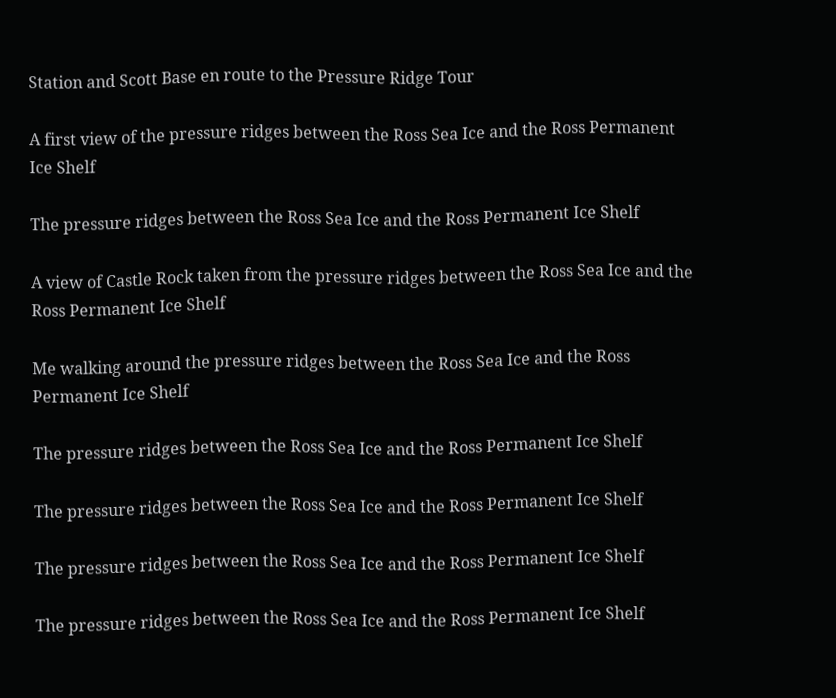Station and Scott Base en route to the Pressure Ridge Tour

A first view of the pressure ridges between the Ross Sea Ice and the Ross Permanent Ice Shelf

The pressure ridges between the Ross Sea Ice and the Ross Permanent Ice Shelf

A view of Castle Rock taken from the pressure ridges between the Ross Sea Ice and the Ross Permanent Ice Shelf

Me walking around the pressure ridges between the Ross Sea Ice and the Ross Permanent Ice Shelf

The pressure ridges between the Ross Sea Ice and the Ross Permanent Ice Shelf

The pressure ridges between the Ross Sea Ice and the Ross Permanent Ice Shelf

The pressure ridges between the Ross Sea Ice and the Ross Permanent Ice Shelf

The pressure ridges between the Ross Sea Ice and the Ross Permanent Ice Shelf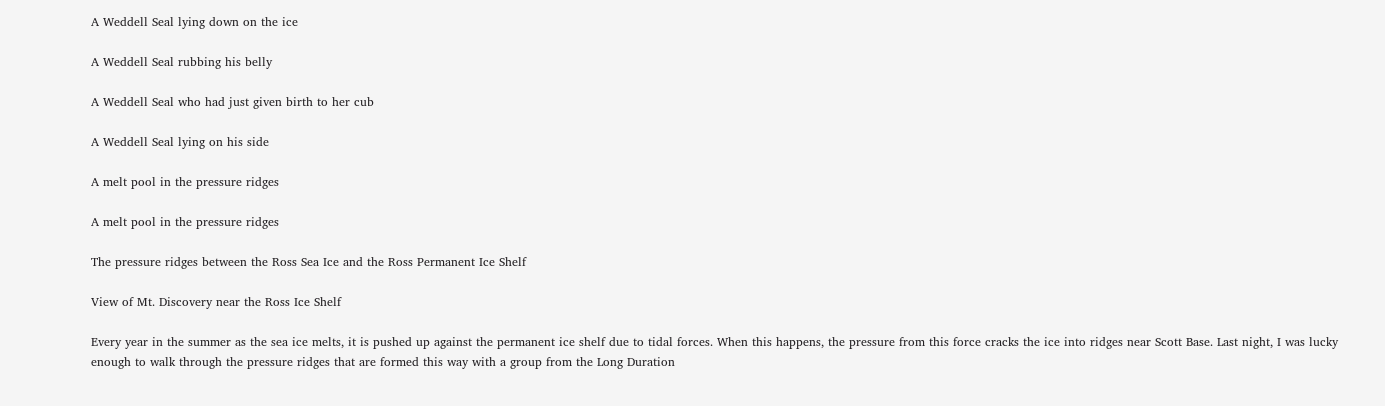A Weddell Seal lying down on the ice

A Weddell Seal rubbing his belly

A Weddell Seal who had just given birth to her cub

A Weddell Seal lying on his side

A melt pool in the pressure ridges

A melt pool in the pressure ridges

The pressure ridges between the Ross Sea Ice and the Ross Permanent Ice Shelf

View of Mt. Discovery near the Ross Ice Shelf

Every year in the summer as the sea ice melts, it is pushed up against the permanent ice shelf due to tidal forces. When this happens, the pressure from this force cracks the ice into ridges near Scott Base. Last night, I was lucky enough to walk through the pressure ridges that are formed this way with a group from the Long Duration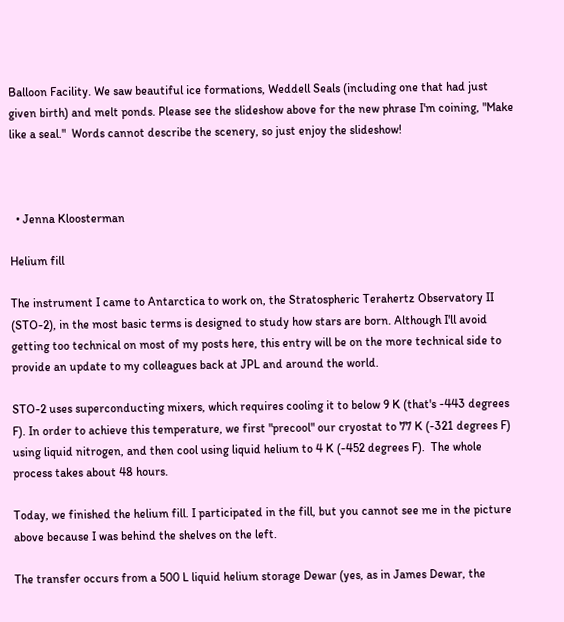Balloon Facility. We saw beautiful ice formations, Weddell Seals (including one that had just given birth) and melt ponds. Please see the slideshow above for the new phrase I'm coining, "Make like a seal."  Words cannot describe the scenery, so just enjoy the slideshow!



  • Jenna Kloosterman

Helium fill

The instrument I came to Antarctica to work on, the Stratospheric Terahertz Observatory II (STO-2), in the most basic terms is designed to study how stars are born. Although I'll avoid getting too technical on most of my posts here, this entry will be on the more technical side to provide an update to my colleagues back at JPL and around the world.

STO-2 uses superconducting mixers, which requires cooling it to below 9 K (that's -443 degrees F). In order to achieve this temperature, we first "precool" our cryostat to 77 K (-321 degrees F) using liquid nitrogen, and then cool using liquid helium to 4 K (-452 degrees F).  The whole process takes about 48 hours.

Today, we finished the helium fill. I participated in the fill, but you cannot see me in the picture above because I was behind the shelves on the left.

The transfer occurs from a 500 L liquid helium storage Dewar (yes, as in James Dewar, the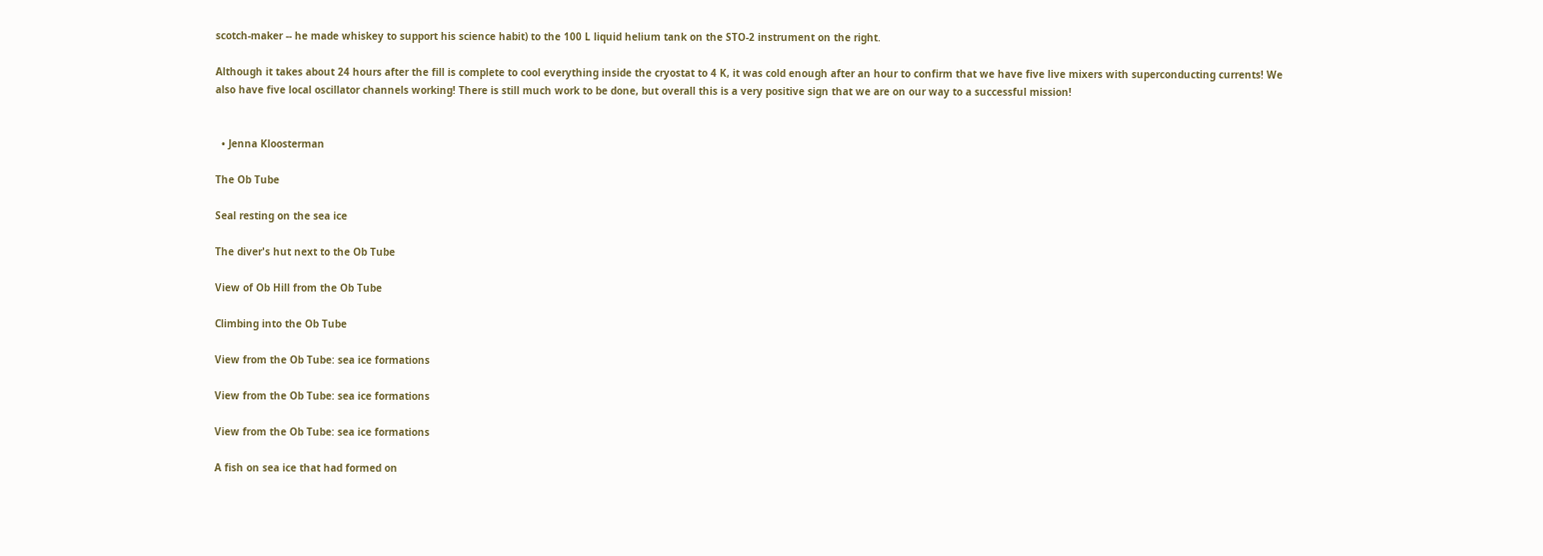scotch-maker -- he made whiskey to support his science habit) to the 100 L liquid helium tank on the STO-2 instrument on the right.

Although it takes about 24 hours after the fill is complete to cool everything inside the cryostat to 4 K, it was cold enough after an hour to confirm that we have five live mixers with superconducting currents! We also have five local oscillator channels working! There is still much work to be done, but overall this is a very positive sign that we are on our way to a successful mission!


  • Jenna Kloosterman

The Ob Tube

Seal resting on the sea ice

The diver's hut next to the Ob Tube

View of Ob Hill from the Ob Tube

Climbing into the Ob Tube

View from the Ob Tube: sea ice formations

View from the Ob Tube: sea ice formations

View from the Ob Tube: sea ice formations

A fish on sea ice that had formed on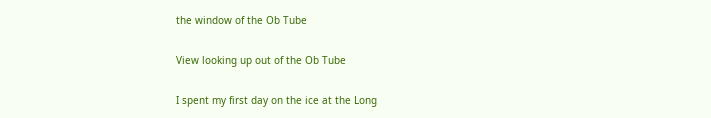the window of the Ob Tube

View looking up out of the Ob Tube

I spent my first day on the ice at the Long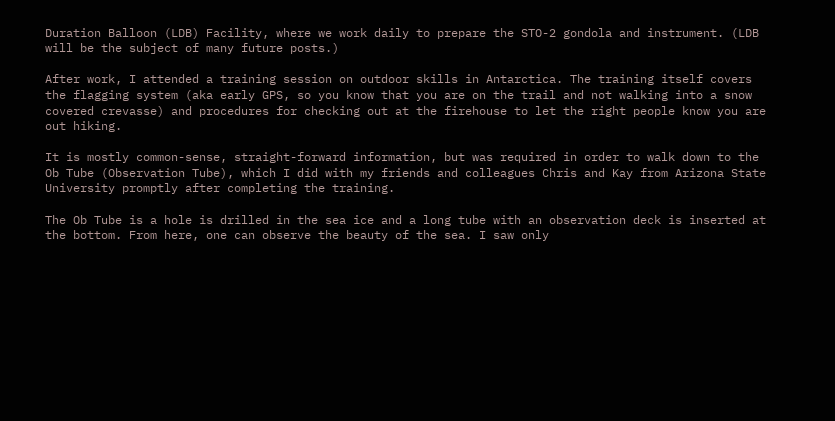Duration Balloon (LDB) Facility, where we work daily to prepare the STO-2 gondola and instrument. (LDB will be the subject of many future posts.)

After work, I attended a training session on outdoor skills in Antarctica. The training itself covers the flagging system (aka early GPS, so you know that you are on the trail and not walking into a snow covered crevasse) and procedures for checking out at the firehouse to let the right people know you are out hiking.

It is mostly common-sense, straight-forward information, but was required in order to walk down to the Ob Tube (Observation Tube), which I did with my friends and colleagues Chris and Kay from Arizona State University promptly after completing the training.

The Ob Tube is a hole is drilled in the sea ice and a long tube with an observation deck is inserted at the bottom. From here, one can observe the beauty of the sea. I saw only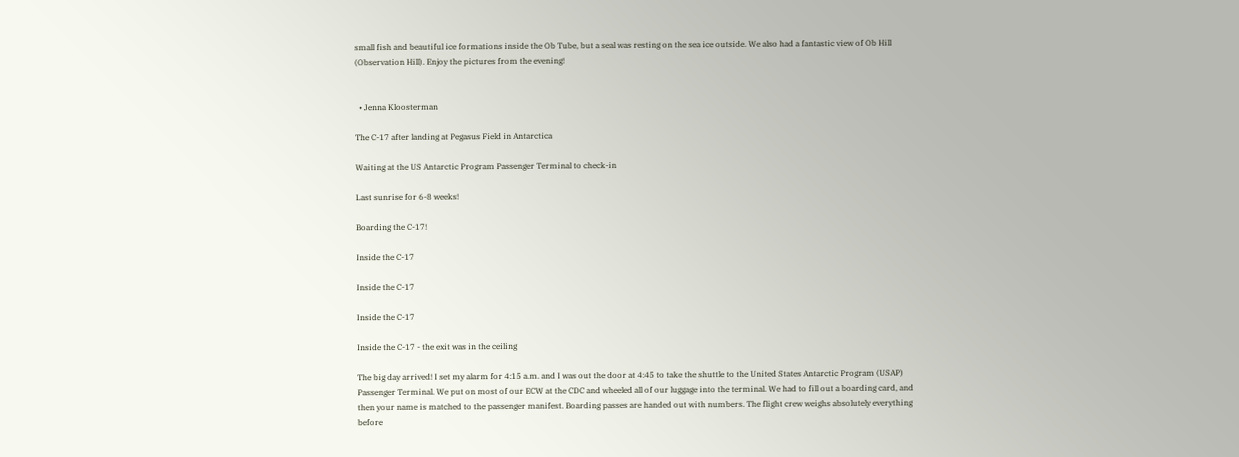small fish and beautiful ice formations inside the Ob Tube, but a seal was resting on the sea ice outside. We also had a fantastic view of Ob Hill (Observation Hill). Enjoy the pictures from the evening!


  • Jenna Kloosterman

The C-17 after landing at Pegasus Field in Antarctica

Waiting at the US Antarctic Program Passenger Terminal to check-in

Last sunrise for 6-8 weeks!

Boarding the C-17!

Inside the C-17

Inside the C-17

Inside the C-17

Inside the C-17 - the exit was in the ceiling

The big day arrived! I set my alarm for 4:15 a.m. and I was out the door at 4:45 to take the shuttle to the United States Antarctic Program (USAP) Passenger Terminal. We put on most of our ECW at the CDC and wheeled all of our luggage into the terminal. We had to fill out a boarding card, and then your name is matched to the passenger manifest. Boarding passes are handed out with numbers. The flight crew weighs absolutely everything before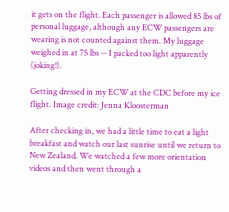it gets on the flight. Each passenger is allowed 85 lbs of personal luggage, although any ECW passengers are wearing is not counted against them. My luggage weighed in at 75 lbs -- I packed too light apparently (joking!).

Getting dressed in my ECW at the CDC before my ice flight. Image credit: Jenna Kloosterman

After checking in, we had a little time to eat a light breakfast and watch our last sunrise until we return to New Zealand. We watched a few more orientation videos and then went through a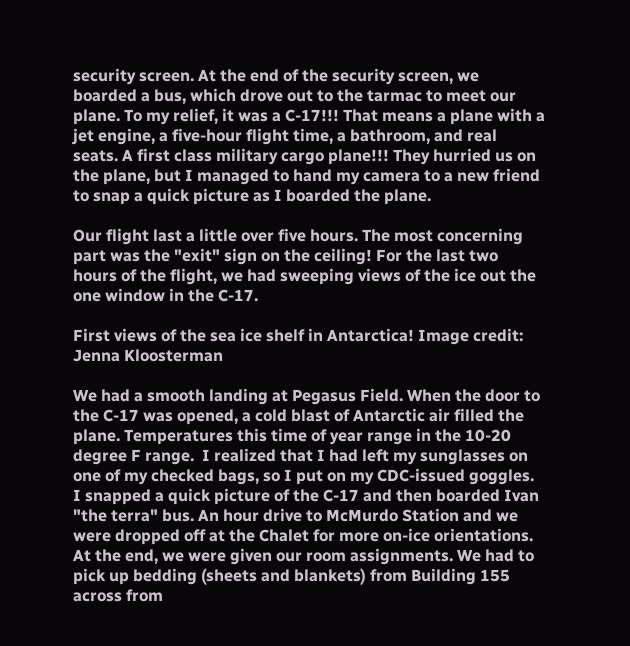security screen. At the end of the security screen, we boarded a bus, which drove out to the tarmac to meet our plane. To my relief, it was a C-17!!! That means a plane with a jet engine, a five-hour flight time, a bathroom, and real seats. A first class military cargo plane!!! They hurried us on the plane, but I managed to hand my camera to a new friend to snap a quick picture as I boarded the plane.

Our flight last a little over five hours. The most concerning part was the "exit" sign on the ceiling! For the last two hours of the flight, we had sweeping views of the ice out the one window in the C-17.

First views of the sea ice shelf in Antarctica! Image credit: Jenna Kloosterman

We had a smooth landing at Pegasus Field. When the door to the C-17 was opened, a cold blast of Antarctic air filled the plane. Temperatures this time of year range in the 10-20 degree F range.  I realized that I had left my sunglasses on one of my checked bags, so I put on my CDC-issued goggles. I snapped a quick picture of the C-17 and then boarded Ivan "the terra" bus. An hour drive to McMurdo Station and we were dropped off at the Chalet for more on-ice orientations. At the end, we were given our room assignments. We had to pick up bedding (sheets and blankets) from Building 155 across from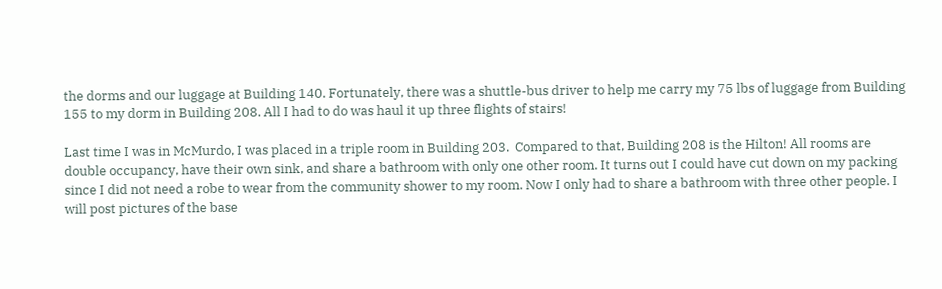the dorms and our luggage at Building 140. Fortunately, there was a shuttle-bus driver to help me carry my 75 lbs of luggage from Building 155 to my dorm in Building 208. All I had to do was haul it up three flights of stairs!

Last time I was in McMurdo, I was placed in a triple room in Building 203.  Compared to that, Building 208 is the Hilton! All rooms are double occupancy, have their own sink, and share a bathroom with only one other room. It turns out I could have cut down on my packing since I did not need a robe to wear from the community shower to my room. Now I only had to share a bathroom with three other people. I will post pictures of the base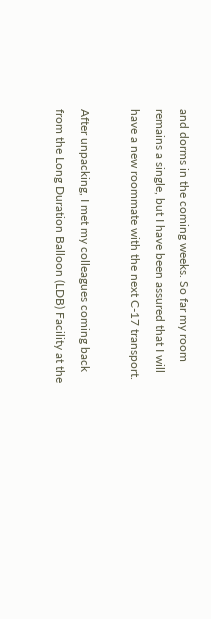and dorms in the coming weeks. So far my room remains a single, but I have been assured that I will have a new roommate with the next C-17 transport.

After unpacking, I met my colleagues coming back from the Long Duration Balloon (LDB) Facility at the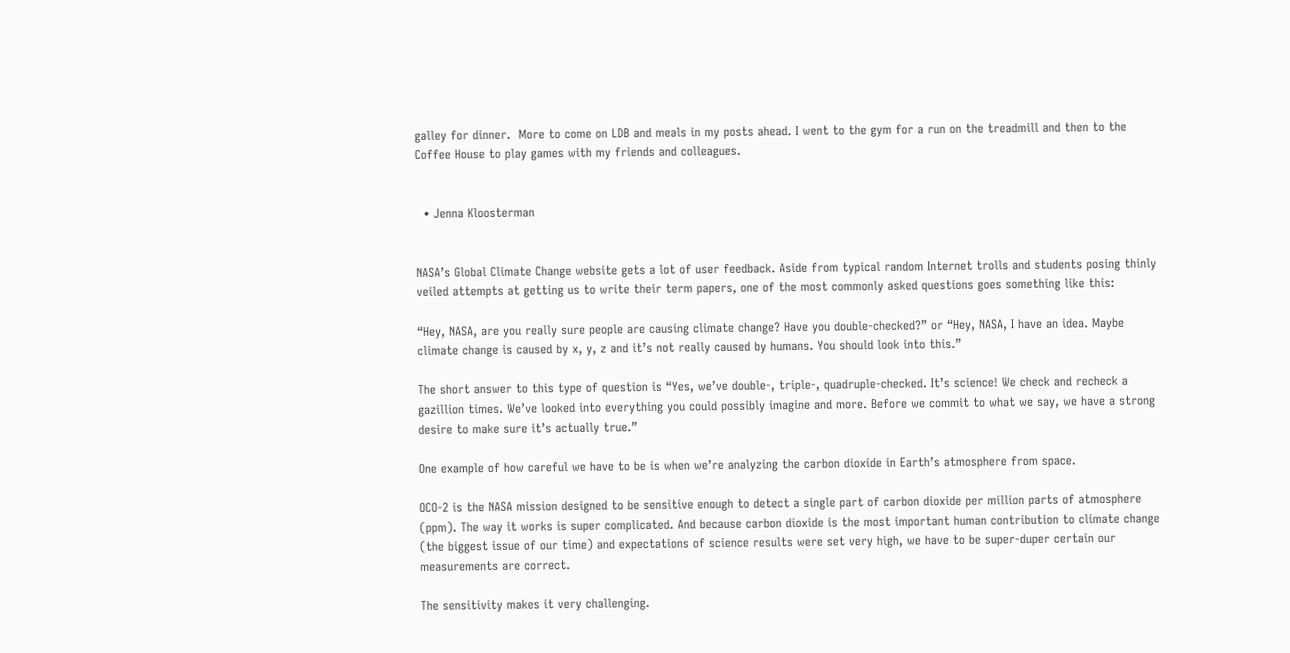galley for dinner.  More to come on LDB and meals in my posts ahead. I went to the gym for a run on the treadmill and then to the Coffee House to play games with my friends and colleagues.


  • Jenna Kloosterman


NASA’s Global Climate Change website gets a lot of user feedback. Aside from typical random Internet trolls and students posing thinly veiled attempts at getting us to write their term papers, one of the most commonly asked questions goes something like this:

“Hey, NASA, are you really sure people are causing climate change? Have you double-checked?” or “Hey, NASA, I have an idea. Maybe climate change is caused by x, y, z and it’s not really caused by humans. You should look into this.”

The short answer to this type of question is “Yes, we’ve double-, triple-, quadruple-checked. It’s science! We check and recheck a gazillion times. We’ve looked into everything you could possibly imagine and more. Before we commit to what we say, we have a strong desire to make sure it’s actually true.”

One example of how careful we have to be is when we’re analyzing the carbon dioxide in Earth’s atmosphere from space.

OCO-2 is the NASA mission designed to be sensitive enough to detect a single part of carbon dioxide per million parts of atmosphere (ppm). The way it works is super complicated. And because carbon dioxide is the most important human contribution to climate change (the biggest issue of our time) and expectations of science results were set very high, we have to be super-duper certain our measurements are correct.

The sensitivity makes it very challenging.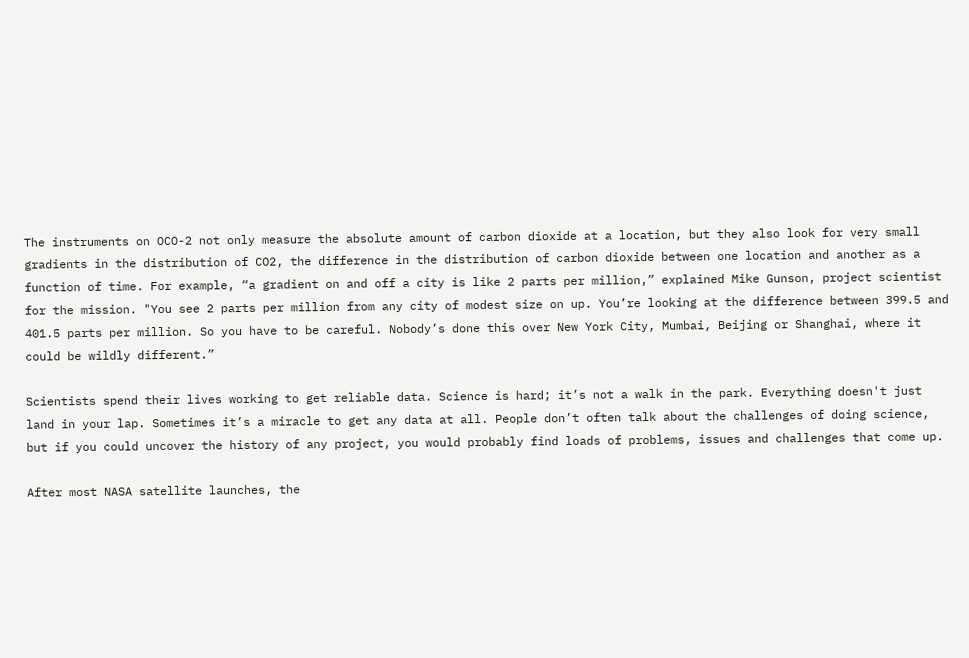The instruments on OCO-2 not only measure the absolute amount of carbon dioxide at a location, but they also look for very small gradients in the distribution of CO2, the difference in the distribution of carbon dioxide between one location and another as a function of time. For example, “a gradient on and off a city is like 2 parts per million,” explained Mike Gunson, project scientist for the mission. "You see 2 parts per million from any city of modest size on up. You’re looking at the difference between 399.5 and 401.5 parts per million. So you have to be careful. Nobody’s done this over New York City, Mumbai, Beijing or Shanghai, where it could be wildly different.”

Scientists spend their lives working to get reliable data. Science is hard; it’s not a walk in the park. Everything doesn't just land in your lap. Sometimes it’s a miracle to get any data at all. People don’t often talk about the challenges of doing science, but if you could uncover the history of any project, you would probably find loads of problems, issues and challenges that come up.

After most NASA satellite launches, the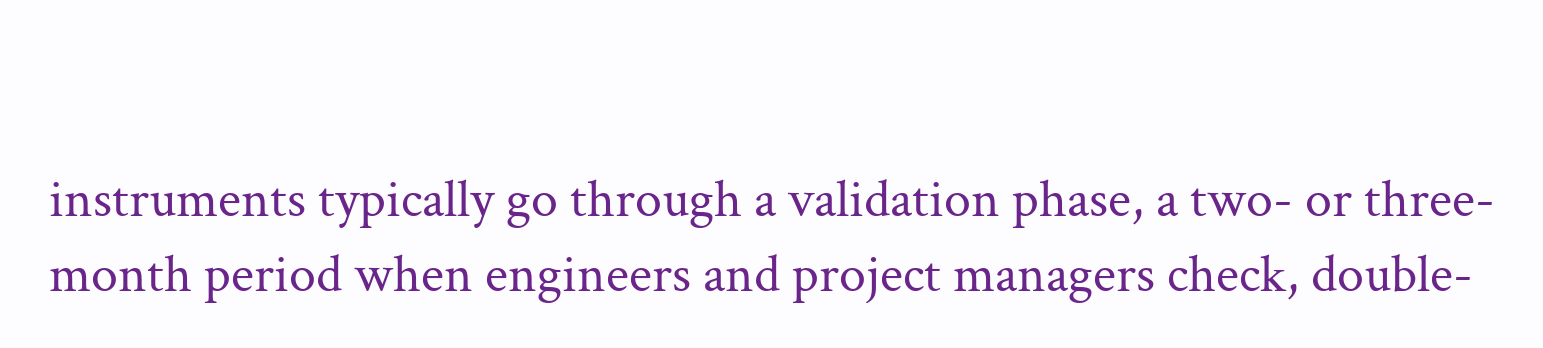instruments typically go through a validation phase, a two- or three-month period when engineers and project managers check, double-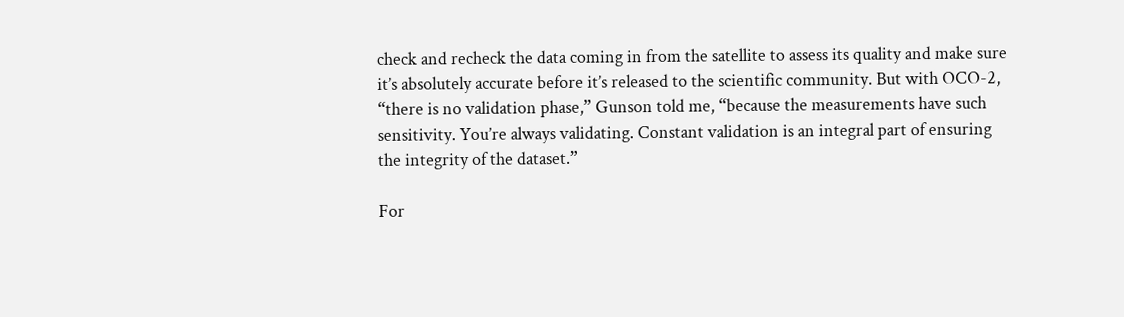check and recheck the data coming in from the satellite to assess its quality and make sure it’s absolutely accurate before it’s released to the scientific community. But with OCO-2, “there is no validation phase,” Gunson told me, “because the measurements have such sensitivity. You’re always validating. Constant validation is an integral part of ensuring the integrity of the dataset.”

For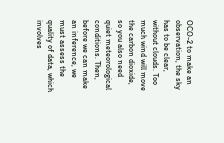OCO-2 to make an observation, the sky has to be clear, without clouds. Too much wind will move the carbon dioxide, so you also need quiet meteorological conditions. Then, before we can make an inference, we must assess the quality of data, which involves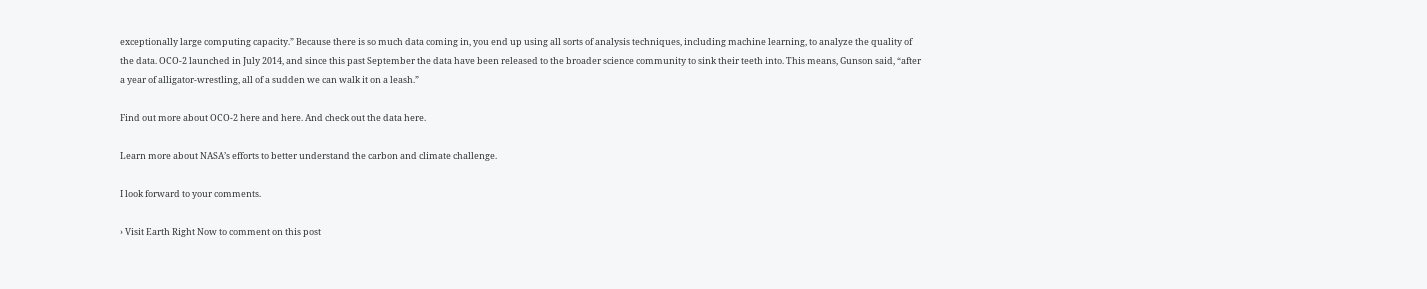exceptionally large computing capacity.” Because there is so much data coming in, you end up using all sorts of analysis techniques, including machine learning, to analyze the quality of the data. OCO-2 launched in July 2014, and since this past September the data have been released to the broader science community to sink their teeth into. This means, Gunson said, “after a year of alligator-wrestling, all of a sudden we can walk it on a leash.”

Find out more about OCO-2 here and here. And check out the data here.

Learn more about NASA’s efforts to better understand the carbon and climate challenge.

I look forward to your comments.

› Visit Earth Right Now to comment on this post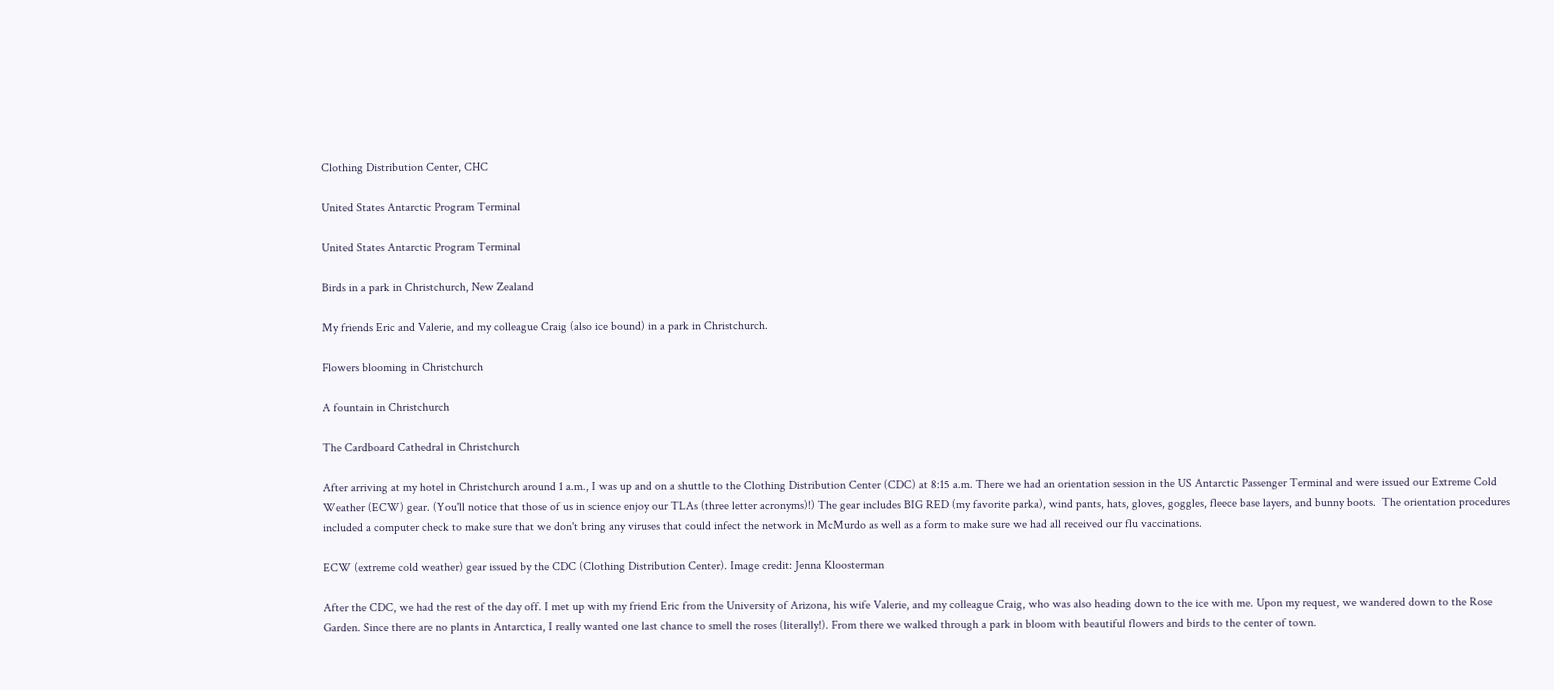Clothing Distribution Center, CHC

United States Antarctic Program Terminal

United States Antarctic Program Terminal

Birds in a park in Christchurch, New Zealand

My friends Eric and Valerie, and my colleague Craig (also ice bound) in a park in Christchurch.

Flowers blooming in Christchurch

A fountain in Christchurch

The Cardboard Cathedral in Christchurch

After arriving at my hotel in Christchurch around 1 a.m., I was up and on a shuttle to the Clothing Distribution Center (CDC) at 8:15 a.m. There we had an orientation session in the US Antarctic Passenger Terminal and were issued our Extreme Cold Weather (ECW) gear. (You'll notice that those of us in science enjoy our TLAs (three letter acronyms)!) The gear includes BIG RED (my favorite parka), wind pants, hats, gloves, goggles, fleece base layers, and bunny boots.  The orientation procedures included a computer check to make sure that we don't bring any viruses that could infect the network in McMurdo as well as a form to make sure we had all received our flu vaccinations.

ECW (extreme cold weather) gear issued by the CDC (Clothing Distribution Center). Image credit: Jenna Kloosterman

After the CDC, we had the rest of the day off. I met up with my friend Eric from the University of Arizona, his wife Valerie, and my colleague Craig, who was also heading down to the ice with me. Upon my request, we wandered down to the Rose Garden. Since there are no plants in Antarctica, I really wanted one last chance to smell the roses (literally!). From there we walked through a park in bloom with beautiful flowers and birds to the center of town.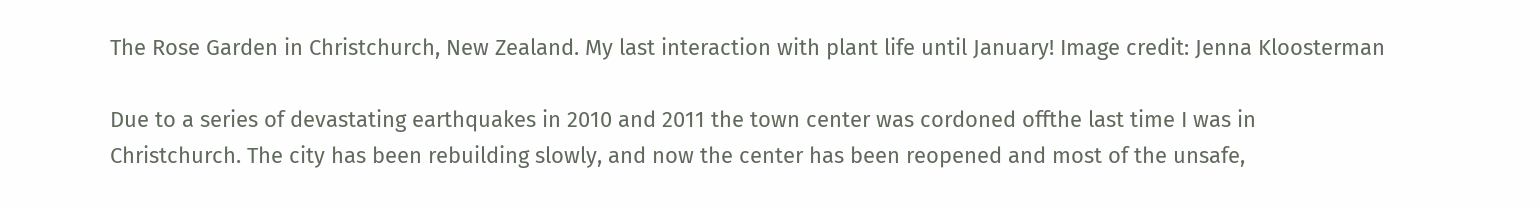The Rose Garden in Christchurch, New Zealand. My last interaction with plant life until January! Image credit: Jenna Kloosterman

Due to a series of devastating earthquakes in 2010 and 2011 the town center was cordoned offthe last time I was in Christchurch. The city has been rebuilding slowly, and now the center has been reopened and most of the unsafe,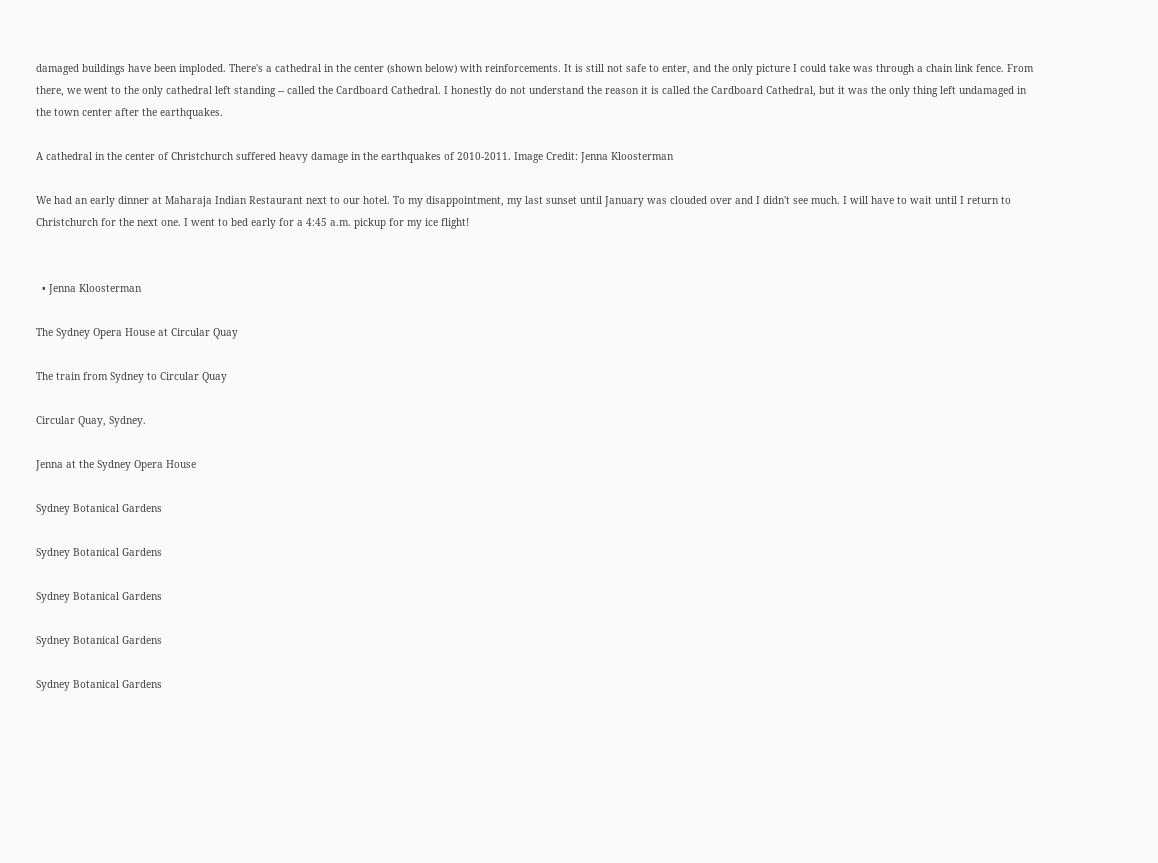damaged buildings have been imploded. There's a cathedral in the center (shown below) with reinforcements. It is still not safe to enter, and the only picture I could take was through a chain link fence. From there, we went to the only cathedral left standing -- called the Cardboard Cathedral. I honestly do not understand the reason it is called the Cardboard Cathedral, but it was the only thing left undamaged in the town center after the earthquakes.

A cathedral in the center of Christchurch suffered heavy damage in the earthquakes of 2010-2011. Image Credit: Jenna Kloosterman

We had an early dinner at Maharaja Indian Restaurant next to our hotel. To my disappointment, my last sunset until January was clouded over and I didn't see much. I will have to wait until I return to Christchurch for the next one. I went to bed early for a 4:45 a.m. pickup for my ice flight!


  • Jenna Kloosterman

The Sydney Opera House at Circular Quay

The train from Sydney to Circular Quay

Circular Quay, Sydney.

Jenna at the Sydney Opera House

Sydney Botanical Gardens

Sydney Botanical Gardens

Sydney Botanical Gardens

Sydney Botanical Gardens

Sydney Botanical Gardens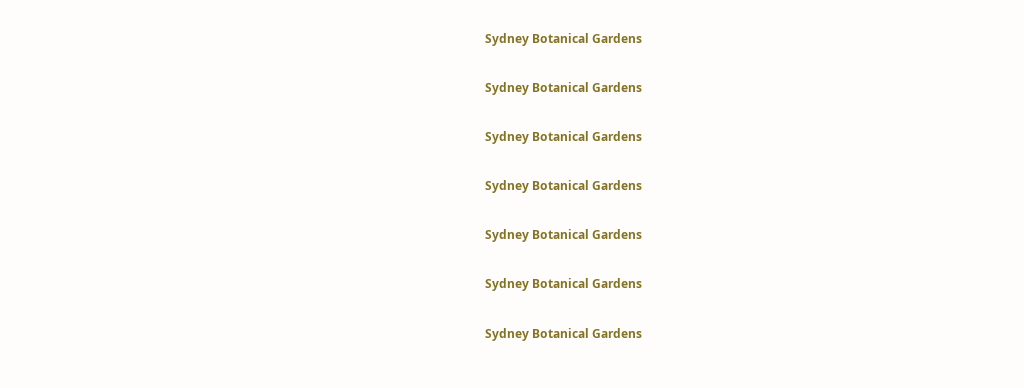Sydney Botanical Gardens

Sydney Botanical Gardens

Sydney Botanical Gardens

Sydney Botanical Gardens

Sydney Botanical Gardens

Sydney Botanical Gardens

Sydney Botanical Gardens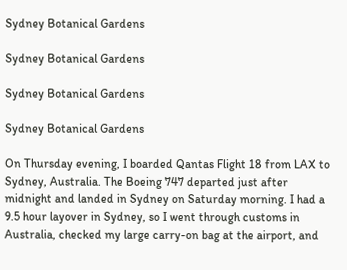Sydney Botanical Gardens

Sydney Botanical Gardens

Sydney Botanical Gardens

Sydney Botanical Gardens

On Thursday evening, I boarded Qantas Flight 18 from LAX to Sydney, Australia. The Boeing 747 departed just after midnight and landed in Sydney on Saturday morning. I had a 9.5 hour layover in Sydney, so I went through customs in Australia, checked my large carry-on bag at the airport, and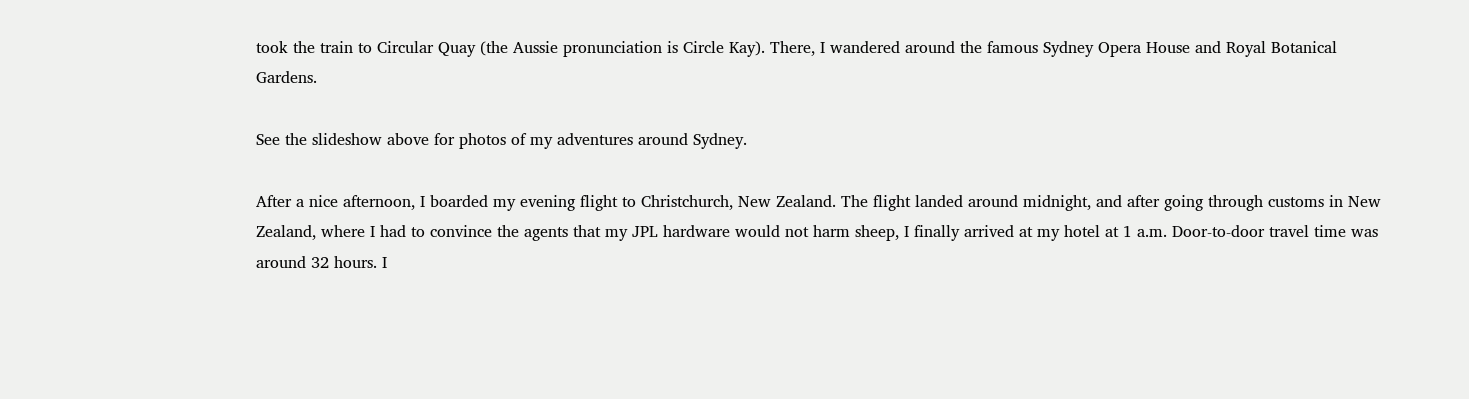took the train to Circular Quay (the Aussie pronunciation is Circle Kay). There, I wandered around the famous Sydney Opera House and Royal Botanical Gardens.

See the slideshow above for photos of my adventures around Sydney.

After a nice afternoon, I boarded my evening flight to Christchurch, New Zealand. The flight landed around midnight, and after going through customs in New Zealand, where I had to convince the agents that my JPL hardware would not harm sheep, I finally arrived at my hotel at 1 a.m. Door-to-door travel time was around 32 hours. I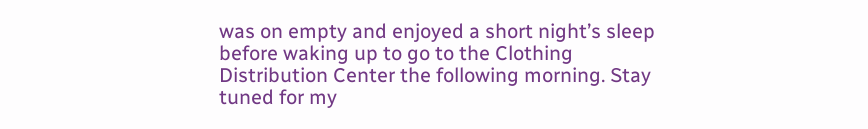was on empty and enjoyed a short night’s sleep before waking up to go to the Clothing Distribution Center the following morning. Stay tuned for my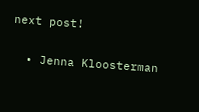next post!


  • Jenna Kloosterman